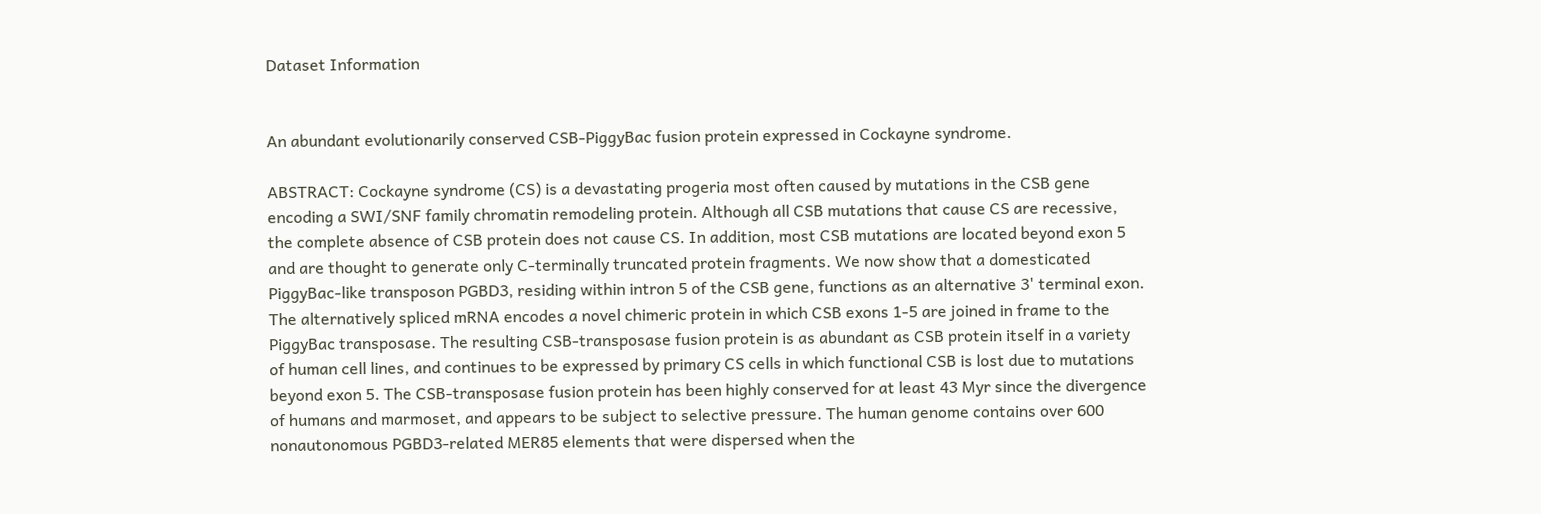Dataset Information


An abundant evolutionarily conserved CSB-PiggyBac fusion protein expressed in Cockayne syndrome.

ABSTRACT: Cockayne syndrome (CS) is a devastating progeria most often caused by mutations in the CSB gene encoding a SWI/SNF family chromatin remodeling protein. Although all CSB mutations that cause CS are recessive, the complete absence of CSB protein does not cause CS. In addition, most CSB mutations are located beyond exon 5 and are thought to generate only C-terminally truncated protein fragments. We now show that a domesticated PiggyBac-like transposon PGBD3, residing within intron 5 of the CSB gene, functions as an alternative 3' terminal exon. The alternatively spliced mRNA encodes a novel chimeric protein in which CSB exons 1-5 are joined in frame to the PiggyBac transposase. The resulting CSB-transposase fusion protein is as abundant as CSB protein itself in a variety of human cell lines, and continues to be expressed by primary CS cells in which functional CSB is lost due to mutations beyond exon 5. The CSB-transposase fusion protein has been highly conserved for at least 43 Myr since the divergence of humans and marmoset, and appears to be subject to selective pressure. The human genome contains over 600 nonautonomous PGBD3-related MER85 elements that were dispersed when the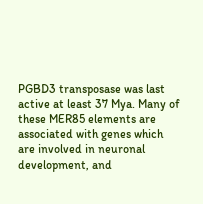PGBD3 transposase was last active at least 37 Mya. Many of these MER85 elements are associated with genes which are involved in neuronal development, and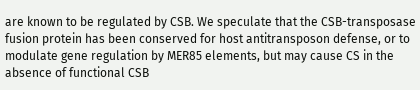are known to be regulated by CSB. We speculate that the CSB-transposase fusion protein has been conserved for host antitransposon defense, or to modulate gene regulation by MER85 elements, but may cause CS in the absence of functional CSB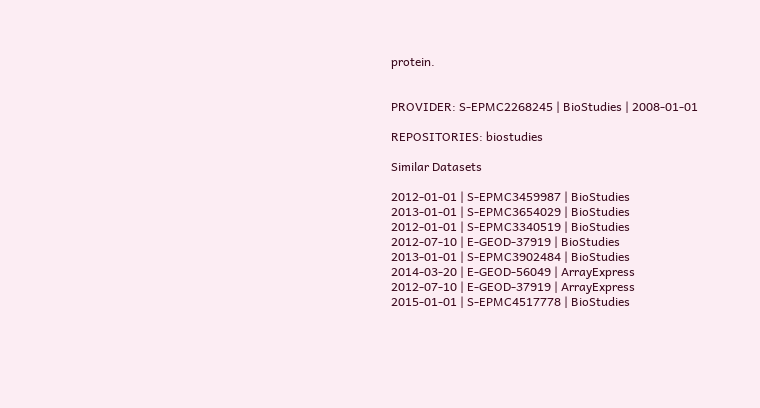protein.


PROVIDER: S-EPMC2268245 | BioStudies | 2008-01-01

REPOSITORIES: biostudies

Similar Datasets

2012-01-01 | S-EPMC3459987 | BioStudies
2013-01-01 | S-EPMC3654029 | BioStudies
2012-01-01 | S-EPMC3340519 | BioStudies
2012-07-10 | E-GEOD-37919 | BioStudies
2013-01-01 | S-EPMC3902484 | BioStudies
2014-03-20 | E-GEOD-56049 | ArrayExpress
2012-07-10 | E-GEOD-37919 | ArrayExpress
2015-01-01 | S-EPMC4517778 | BioStudies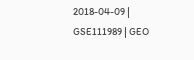2018-04-09 | GSE111989 | GEO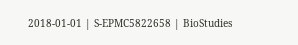2018-01-01 | S-EPMC5822658 | BioStudies